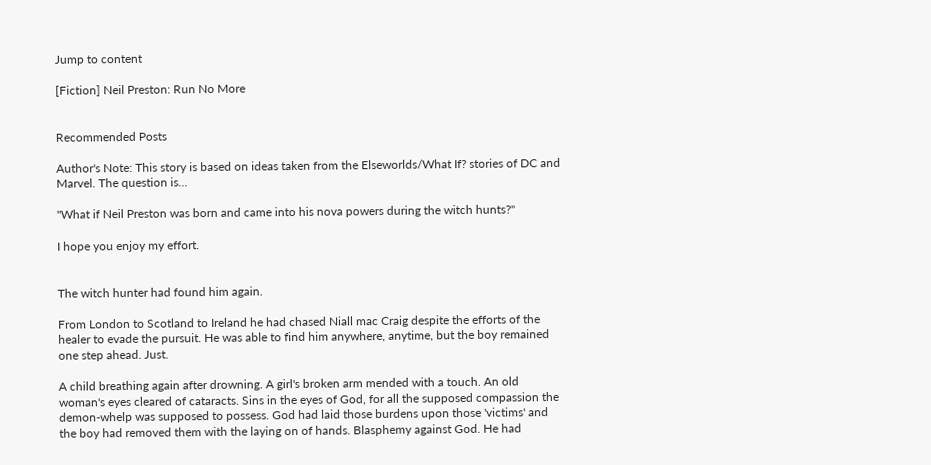Jump to content

[Fiction] Neil Preston: Run No More


Recommended Posts

Author's Note: This story is based on ideas taken from the Elseworlds/What If? stories of DC and Marvel. The question is...

"What if Neil Preston was born and came into his nova powers during the witch hunts?"

I hope you enjoy my effort.


The witch hunter had found him again.

From London to Scotland to Ireland he had chased Niall mac Craig despite the efforts of the healer to evade the pursuit. He was able to find him anywhere, anytime, but the boy remained one step ahead. Just.

A child breathing again after drowning. A girl's broken arm mended with a touch. An old woman's eyes cleared of cataracts. Sins in the eyes of God, for all the supposed compassion the demon-whelp was supposed to possess. God had laid those burdens upon those 'victims' and the boy had removed them with the laying on of hands. Blasphemy against God. He had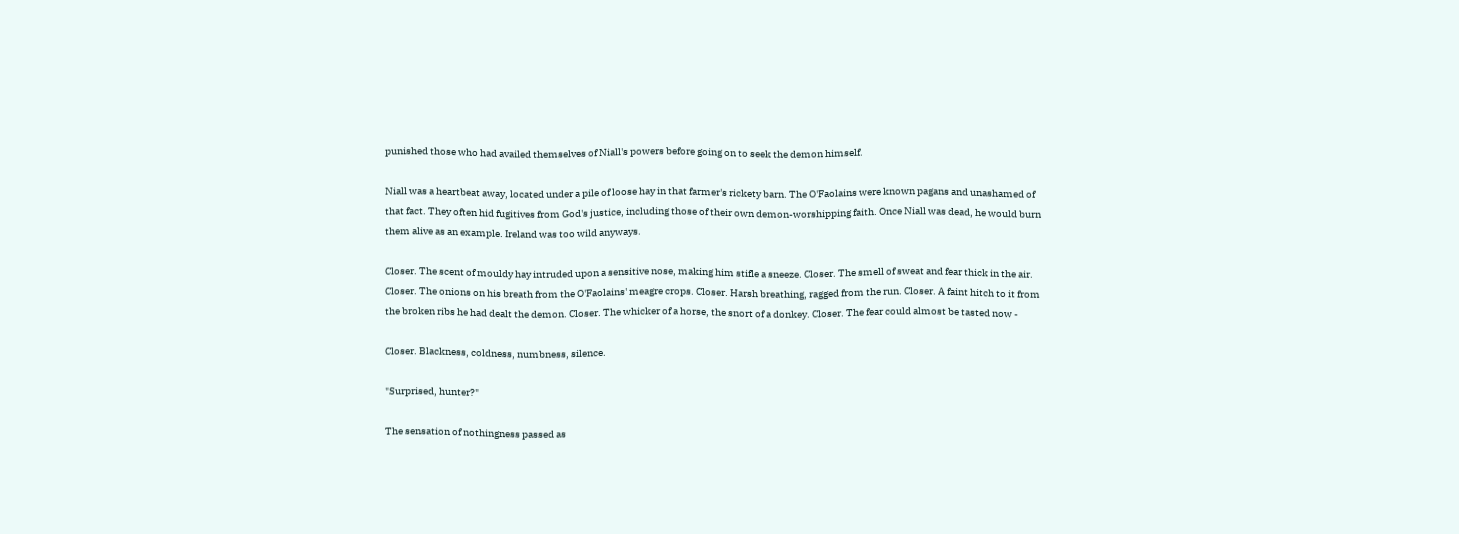punished those who had availed themselves of Niall's powers before going on to seek the demon himself.

Niall was a heartbeat away, located under a pile of loose hay in that farmer's rickety barn. The O'Faolains were known pagans and unashamed of that fact. They often hid fugitives from God's justice, including those of their own demon-worshipping faith. Once Niall was dead, he would burn them alive as an example. Ireland was too wild anyways.

Closer. The scent of mouldy hay intruded upon a sensitive nose, making him stifle a sneeze. Closer. The smell of sweat and fear thick in the air. Closer. The onions on his breath from the O'Faolains' meagre crops. Closer. Harsh breathing, ragged from the run. Closer. A faint hitch to it from the broken ribs he had dealt the demon. Closer. The whicker of a horse, the snort of a donkey. Closer. The fear could almost be tasted now -

Closer. Blackness, coldness, numbness, silence.

"Surprised, hunter?"

The sensation of nothingness passed as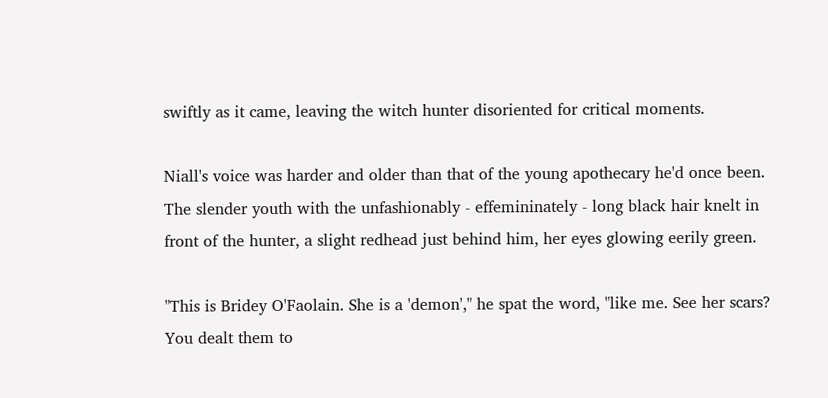swiftly as it came, leaving the witch hunter disoriented for critical moments.

Niall's voice was harder and older than that of the young apothecary he'd once been. The slender youth with the unfashionably - effemininately - long black hair knelt in front of the hunter, a slight redhead just behind him, her eyes glowing eerily green.

"This is Bridey O'Faolain. She is a 'demon'," he spat the word, "like me. See her scars? You dealt them to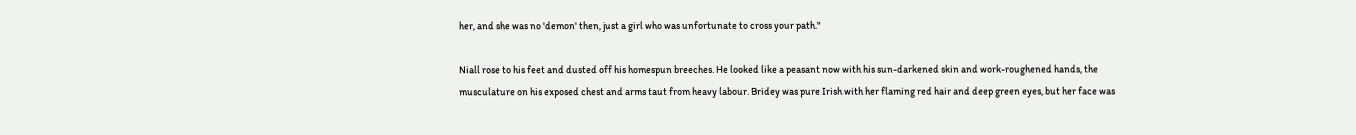her, and she was no 'demon' then, just a girl who was unfortunate to cross your path."

Niall rose to his feet and dusted off his homespun breeches. He looked like a peasant now with his sun-darkened skin and work-roughened hands, the musculature on his exposed chest and arms taut from heavy labour. Bridey was pure Irish with her flaming red hair and deep green eyes, but her face was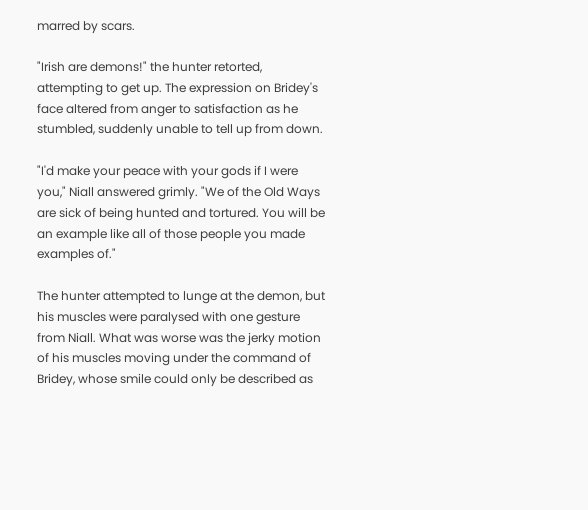marred by scars.

"Irish are demons!" the hunter retorted, attempting to get up. The expression on Bridey's face altered from anger to satisfaction as he stumbled, suddenly unable to tell up from down.

"I'd make your peace with your gods if I were you," Niall answered grimly. "We of the Old Ways are sick of being hunted and tortured. You will be an example like all of those people you made examples of."

The hunter attempted to lunge at the demon, but his muscles were paralysed with one gesture from Niall. What was worse was the jerky motion of his muscles moving under the command of Bridey, whose smile could only be described as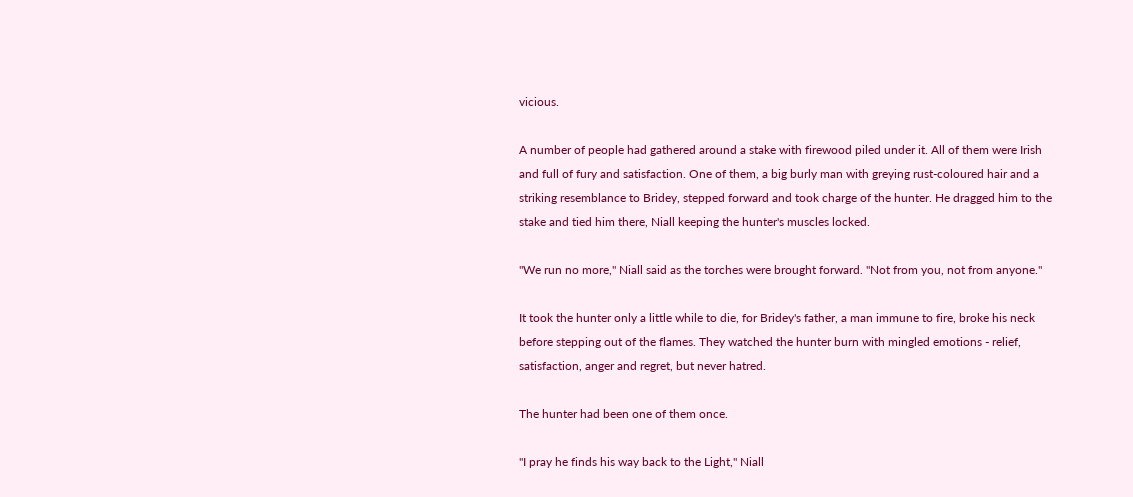vicious.

A number of people had gathered around a stake with firewood piled under it. All of them were Irish and full of fury and satisfaction. One of them, a big burly man with greying rust-coloured hair and a striking resemblance to Bridey, stepped forward and took charge of the hunter. He dragged him to the stake and tied him there, Niall keeping the hunter's muscles locked.

"We run no more," Niall said as the torches were brought forward. "Not from you, not from anyone."

It took the hunter only a little while to die, for Bridey's father, a man immune to fire, broke his neck before stepping out of the flames. They watched the hunter burn with mingled emotions - relief, satisfaction, anger and regret, but never hatred.

The hunter had been one of them once.

"I pray he finds his way back to the Light," Niall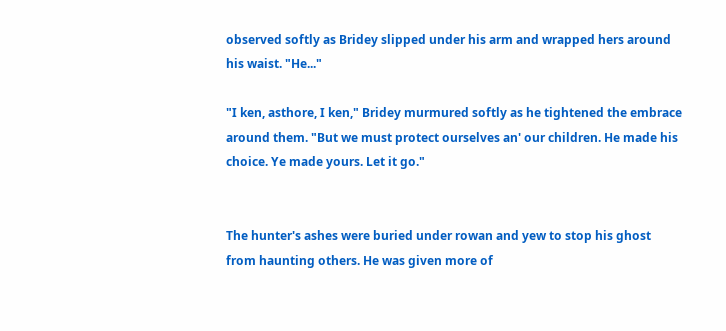observed softly as Bridey slipped under his arm and wrapped hers around his waist. "He..."

"I ken, asthore, I ken," Bridey murmured softly as he tightened the embrace around them. "But we must protect ourselves an' our children. He made his choice. Ye made yours. Let it go."


The hunter's ashes were buried under rowan and yew to stop his ghost from haunting others. He was given more of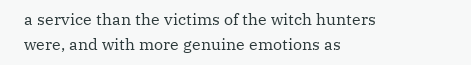a service than the victims of the witch hunters were, and with more genuine emotions as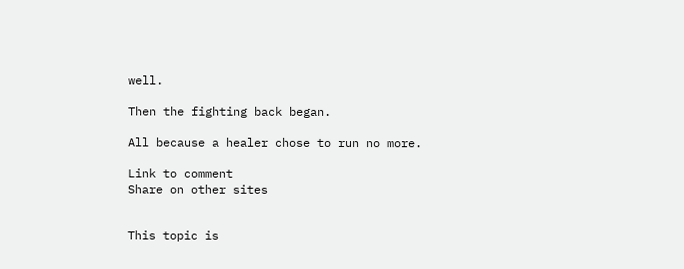well.

Then the fighting back began.

All because a healer chose to run no more.

Link to comment
Share on other sites


This topic is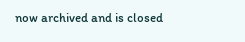now archived and is closed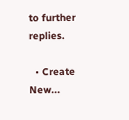to further replies.

  • Create New...